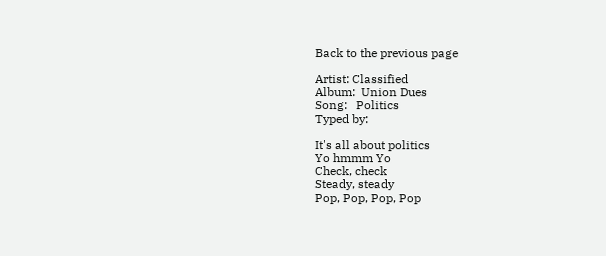Back to the previous page

Artist: Classified
Album:  Union Dues
Song:   Politics
Typed by:

It's all about politics
Yo hmmm Yo
Check, check
Steady, steady
Pop, Pop, Pop, Pop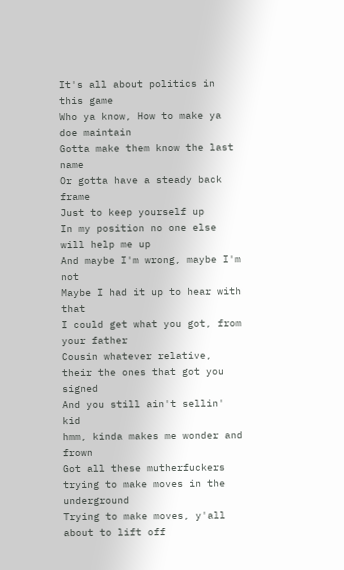It's all about politics in this game
Who ya know, How to make ya doe maintain
Gotta make them know the last name
Or gotta have a steady back frame
Just to keep yourself up
In my position no one else will help me up
And maybe I'm wrong, maybe I'm not
Maybe I had it up to hear with that
I could get what you got, from your father
Cousin whatever relative, their the ones that got you signed
And you still ain't sellin' kid
hmm, kinda makes me wonder and frown
Got all these mutherfuckers trying to make moves in the underground
Trying to make moves, y'all about to lift off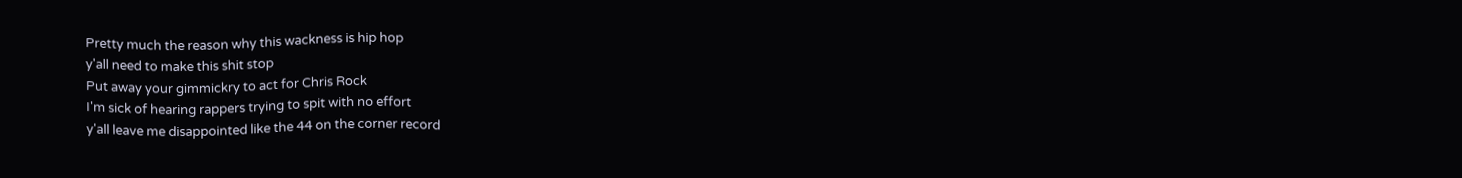Pretty much the reason why this wackness is hip hop
y'all need to make this shit stop
Put away your gimmickry to act for Chris Rock
I'm sick of hearing rappers trying to spit with no effort
y'all leave me disappointed like the 44 on the corner record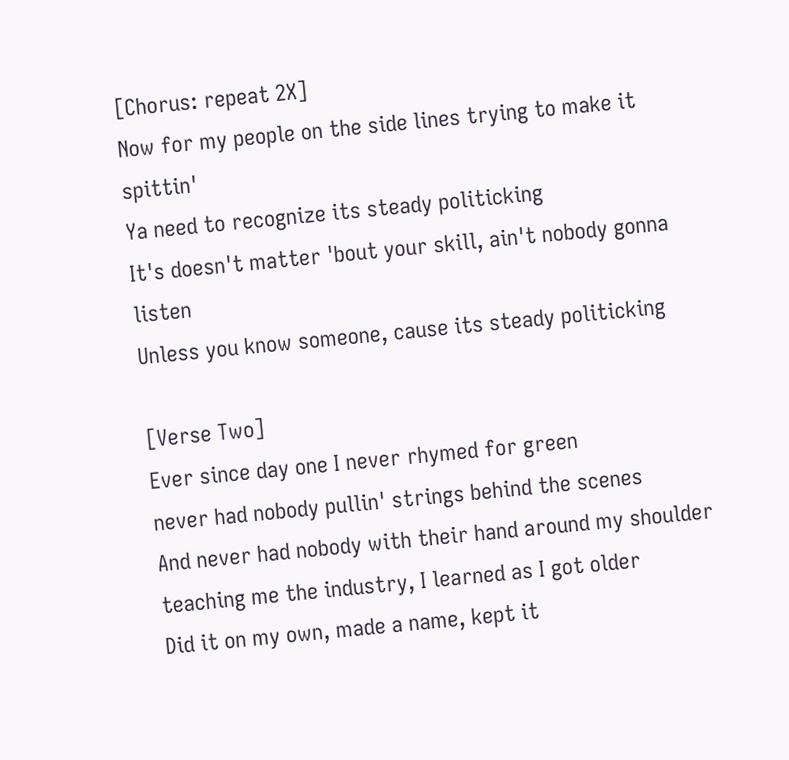[Chorus: repeat 2X]
Now for my people on the side lines trying to make it spittin'
Ya need to recognize its steady politicking
It's doesn't matter 'bout your skill, ain't nobody gonna listen
Unless you know someone, cause its steady politicking

[Verse Two]
Ever since day one I never rhymed for green
never had nobody pullin' strings behind the scenes
And never had nobody with their hand around my shoulder
teaching me the industry, I learned as I got older
Did it on my own, made a name, kept it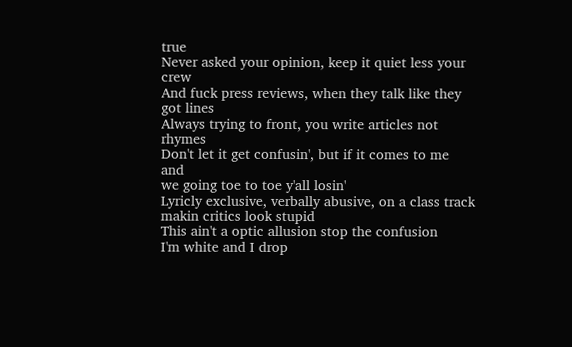true
Never asked your opinion, keep it quiet less your crew
And fuck press reviews, when they talk like they got lines
Always trying to front, you write articles not rhymes
Don't let it get confusin', but if it comes to me and
we going toe to toe y'all losin'
Lyricly exclusive, verbally abusive, on a class track
makin critics look stupid
This ain't a optic allusion stop the confusion
I'm white and I drop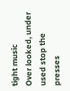tight music
Over looked, under used stop the presses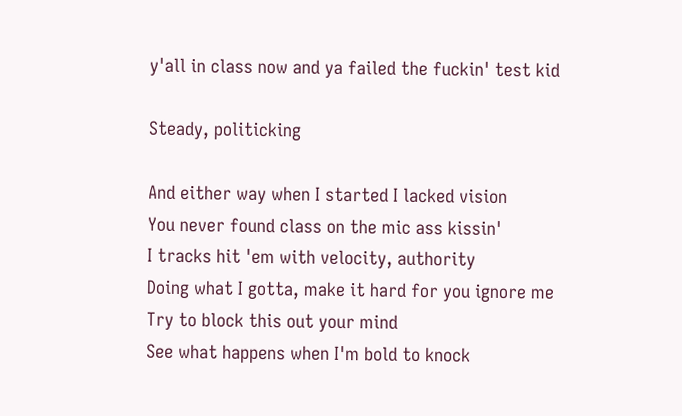y'all in class now and ya failed the fuckin' test kid

Steady, politicking

And either way when I started I lacked vision
You never found class on the mic ass kissin'
I tracks hit 'em with velocity, authority
Doing what I gotta, make it hard for you ignore me
Try to block this out your mind
See what happens when I'm bold to knock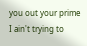you out your prime
I ain't trying to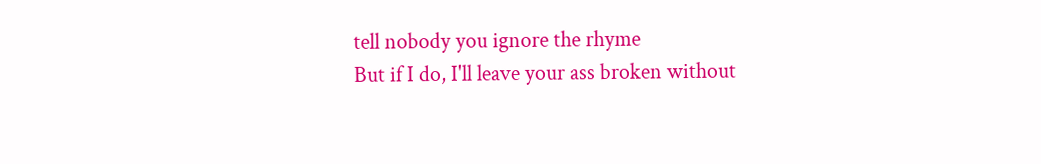tell nobody you ignore the rhyme
But if I do, I'll leave your ass broken without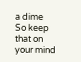a dime
So keep that on your mind